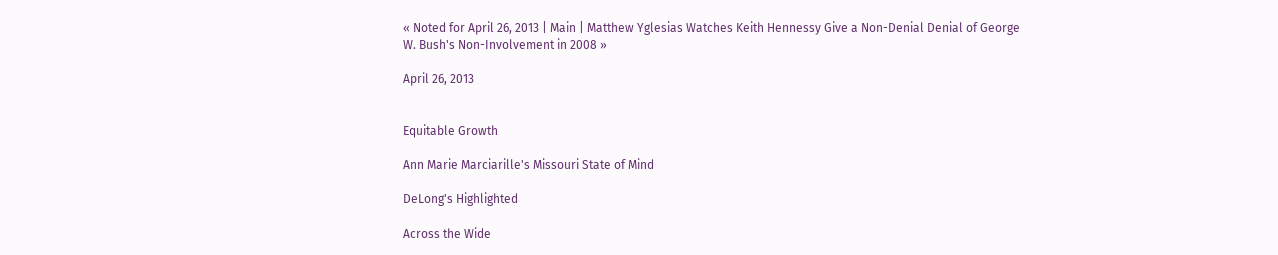« Noted for April 26, 2013 | Main | Matthew Yglesias Watches Keith Hennessy Give a Non-Denial Denial of George W. Bush's Non-Involvement in 2008 »

April 26, 2013


Equitable Growth

Ann Marie Marciarille's Missouri State of Mind

DeLong's Highlighted

Across the Wide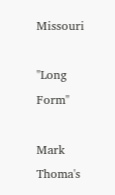Missouri

"Long Form"

Mark Thoma's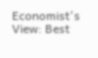Economist's View: Best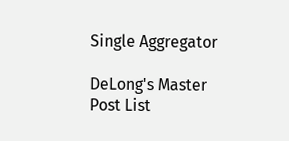Single Aggregator

DeLong's Master Post List